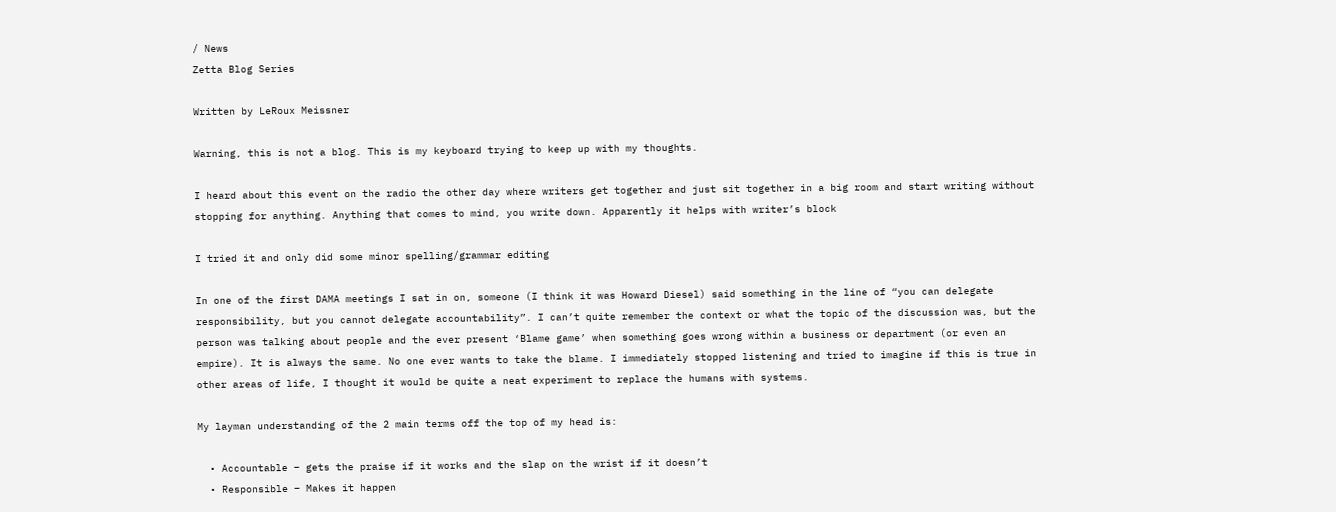/ News
Zetta Blog Series

Written by LeRoux Meissner

Warning, this is not a blog. This is my keyboard trying to keep up with my thoughts.

I heard about this event on the radio the other day where writers get together and just sit together in a big room and start writing without stopping for anything. Anything that comes to mind, you write down. Apparently it helps with writer’s block

I tried it and only did some minor spelling/grammar editing

In one of the first DAMA meetings I sat in on, someone (I think it was Howard Diesel) said something in the line of “you can delegate responsibility, but you cannot delegate accountability”. I can’t quite remember the context or what the topic of the discussion was, but the person was talking about people and the ever present ‘Blame game’ when something goes wrong within a business or department (or even an empire). It is always the same. No one ever wants to take the blame. I immediately stopped listening and tried to imagine if this is true in other areas of life, I thought it would be quite a neat experiment to replace the humans with systems.

My layman understanding of the 2 main terms off the top of my head is:

  • Accountable – gets the praise if it works and the slap on the wrist if it doesn’t
  • Responsible – Makes it happen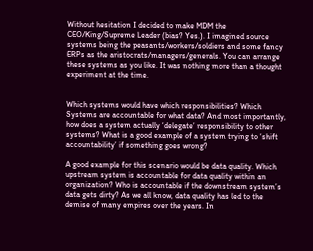Without hesitation I decided to make MDM the CEO/King/Supreme Leader (bias? Yes.). I imagined source systems being the peasants/workers/soldiers and some fancy ERPs as the aristocrats/managers/generals. You can arrange these systems as you like. It was nothing more than a thought experiment at the time.


Which systems would have which responsibilities? Which Systems are accountable for what data? And most importantly, how does a system actually ‘delegate’ responsibility to other systems? What is a good example of a system trying to ‘shift accountability’ if something goes wrong?

A good example for this scenario would be data quality. Which upstream system is accountable for data quality within an organization? Who is accountable if the downstream system’s data gets dirty? As we all know, data quality has led to the demise of many empires over the years. In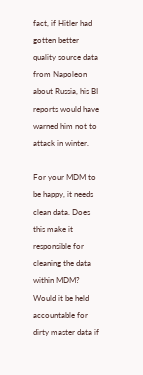fact, if Hitler had gotten better quality source data from Napoleon about Russia, his BI reports would have warned him not to attack in winter.

For your MDM to be happy, it needs clean data. Does this make it responsible for cleaning the data within MDM? Would it be held accountable for dirty master data if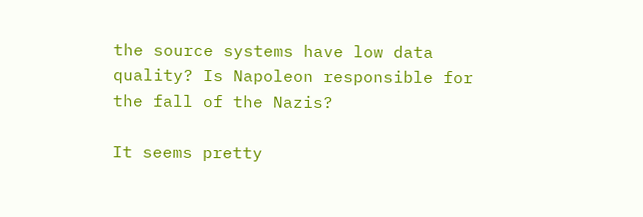the source systems have low data quality? Is Napoleon responsible for the fall of the Nazis?

It seems pretty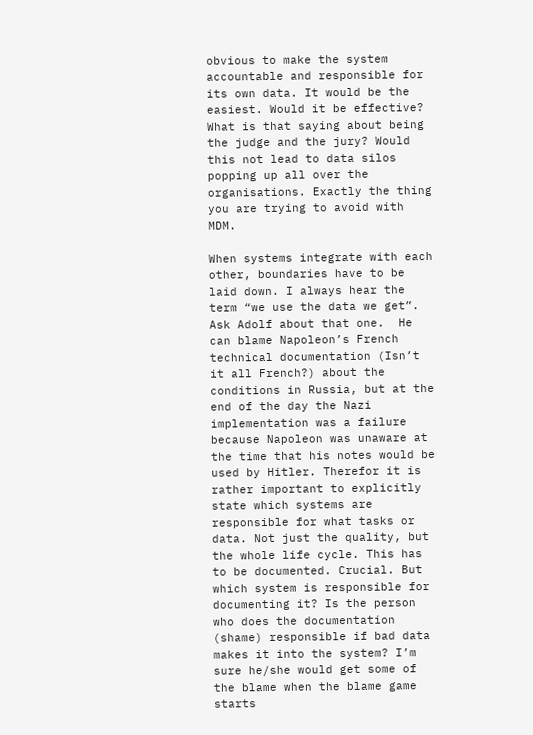obvious to make the system accountable and responsible for its own data. It would be the easiest. Would it be effective? What is that saying about being the judge and the jury? Would this not lead to data silos popping up all over the organisations. Exactly the thing you are trying to avoid with MDM.

When systems integrate with each other, boundaries have to be laid down. I always hear the term “we use the data we get”.  Ask Adolf about that one.  He can blame Napoleon’s French technical documentation (Isn’t it all French?) about the conditions in Russia, but at the end of the day the Nazi implementation was a failure because Napoleon was unaware at the time that his notes would be used by Hitler. Therefor it is rather important to explicitly state which systems are responsible for what tasks or data. Not just the quality, but the whole life cycle. This has to be documented. Crucial. But which system is responsible for documenting it? Is the person who does the documentation (shame) responsible if bad data makes it into the system? I’m sure he/she would get some of the blame when the blame game starts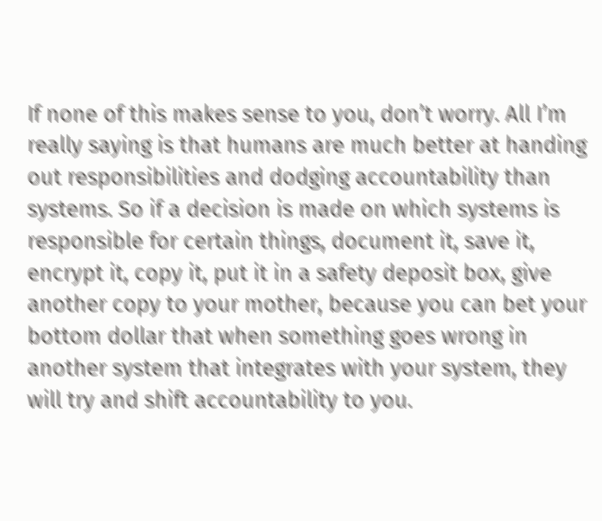If none of this makes sense to you, don’t worry. All I’m really saying is that humans are much better at handing out responsibilities and dodging accountability than systems. So if a decision is made on which systems is responsible for certain things, document it, save it, encrypt it, copy it, put it in a safety deposit box, give another copy to your mother, because you can bet your bottom dollar that when something goes wrong in another system that integrates with your system, they will try and shift accountability to you.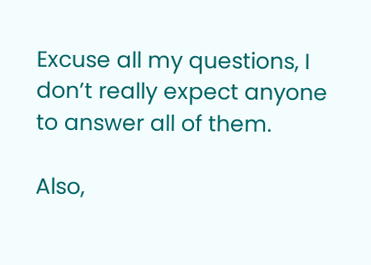Excuse all my questions, I don’t really expect anyone to answer all of them.

Also,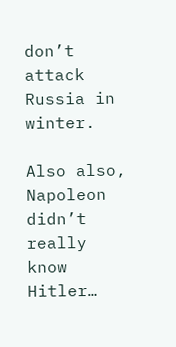don’t attack Russia in winter.

Also also, Napoleon didn’t really know Hitler…